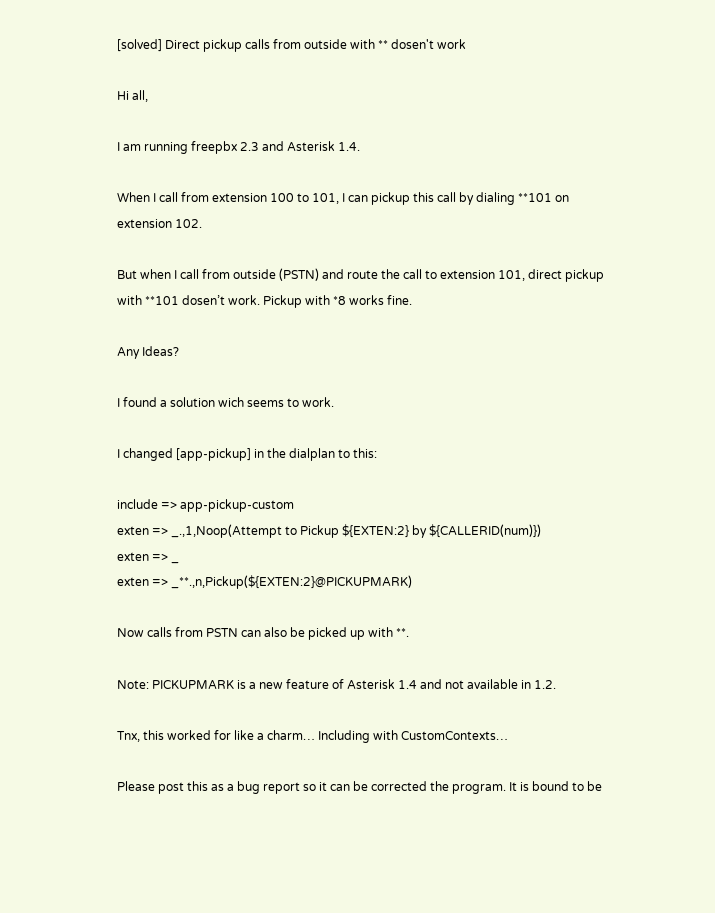[solved] Direct pickup calls from outside with ** dosen't work

Hi all,

I am running freepbx 2.3 and Asterisk 1.4.

When I call from extension 100 to 101, I can pickup this call by dialing **101 on extension 102.

But when I call from outside (PSTN) and route the call to extension 101, direct pickup with **101 dosen’t work. Pickup with *8 works fine.

Any Ideas?

I found a solution wich seems to work.

I changed [app-pickup] in the dialplan to this:

include => app-pickup-custom
exten => _.,1,Noop(Attempt to Pickup ${EXTEN:2} by ${CALLERID(num)})
exten => _
exten => _**.,n,Pickup(${EXTEN:2}@PICKUPMARK)

Now calls from PSTN can also be picked up with **.

Note: PICKUPMARK is a new feature of Asterisk 1.4 and not available in 1.2.

Tnx, this worked for like a charm… Including with CustomContexts…

Please post this as a bug report so it can be corrected the program. It is bound to be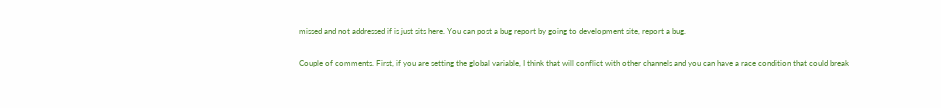missed and not addressed if is just sits here. You can post a bug report by going to development site, report a bug.

Couple of comments. First, if you are setting the global variable, I think that will conflict with other channels and you can have a race condition that could break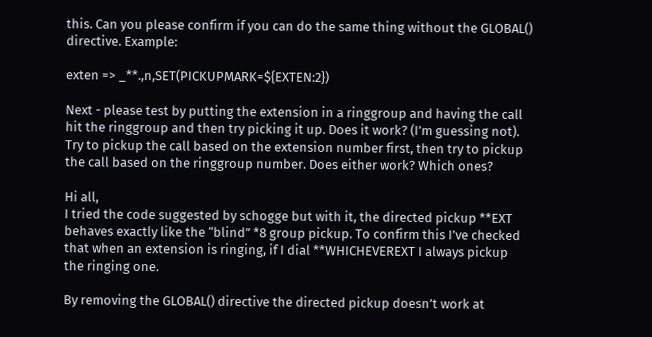this. Can you please confirm if you can do the same thing without the GLOBAL() directive. Example:

exten => _**.,n,SET(PICKUPMARK=${EXTEN:2})

Next - please test by putting the extension in a ringgroup and having the call hit the ringgroup and then try picking it up. Does it work? (I’m guessing not). Try to pickup the call based on the extension number first, then try to pickup the call based on the ringgroup number. Does either work? Which ones?

Hi all,
I tried the code suggested by schogge but with it, the directed pickup **EXT behaves exactly like the “blind” *8 group pickup. To confirm this I’ve checked that when an extension is ringing, if I dial **WHICHEVEREXT I always pickup the ringing one.

By removing the GLOBAL() directive the directed pickup doesn’t work at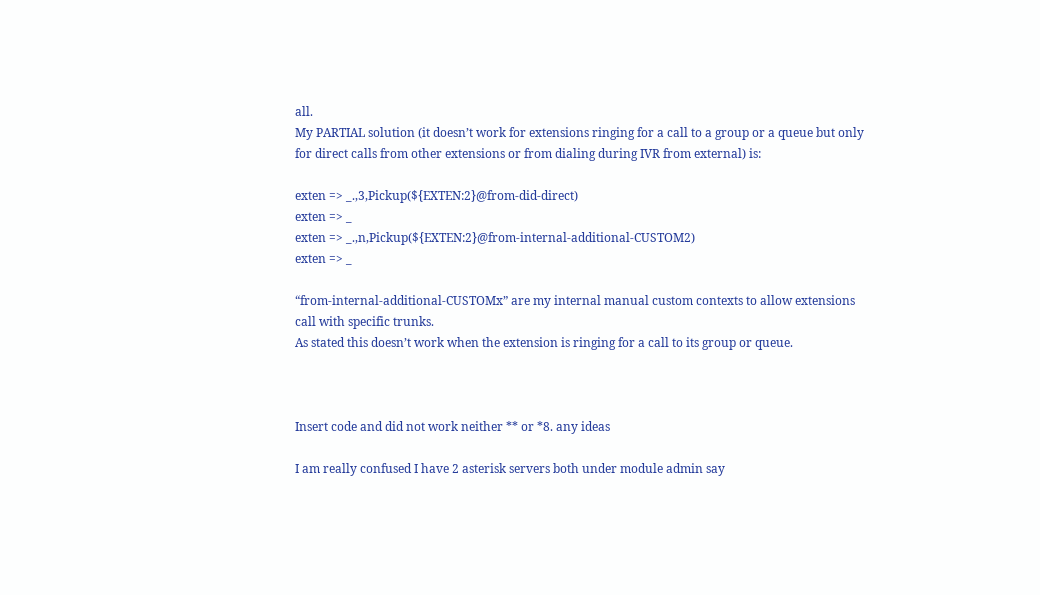all.
My PARTIAL solution (it doesn’t work for extensions ringing for a call to a group or a queue but only for direct calls from other extensions or from dialing during IVR from external) is:

exten => _.,3,Pickup(${EXTEN:2}@from-did-direct)
exten => _
exten => _.,n,Pickup(${EXTEN:2}@from-internal-additional-CUSTOM2)
exten => _

“from-internal-additional-CUSTOMx” are my internal manual custom contexts to allow extensions call with specific trunks.
As stated this doesn’t work when the extension is ringing for a call to its group or queue.



Insert code and did not work neither ** or *8. any ideas

I am really confused I have 2 asterisk servers both under module admin say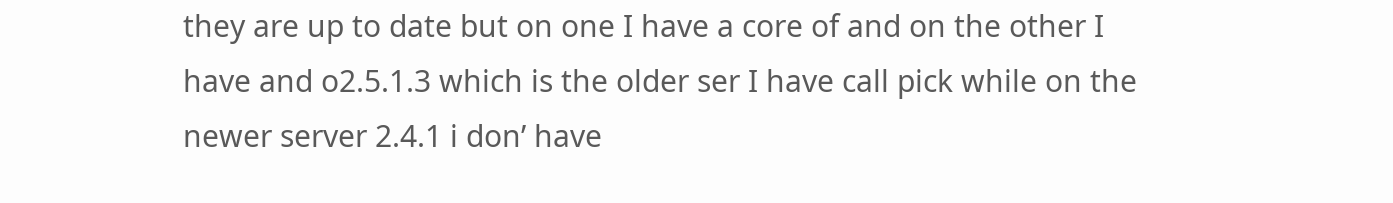they are up to date but on one I have a core of and on the other I have and o2.5.1.3 which is the older ser I have call pick while on the newer server 2.4.1 i don’ have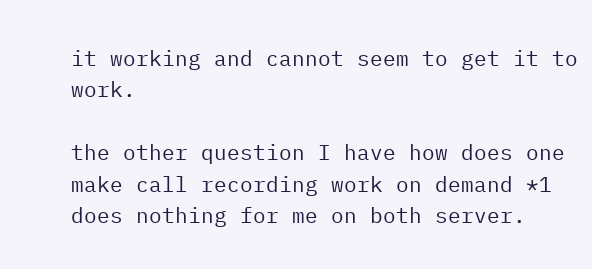it working and cannot seem to get it to work.

the other question I have how does one make call recording work on demand *1 does nothing for me on both server.